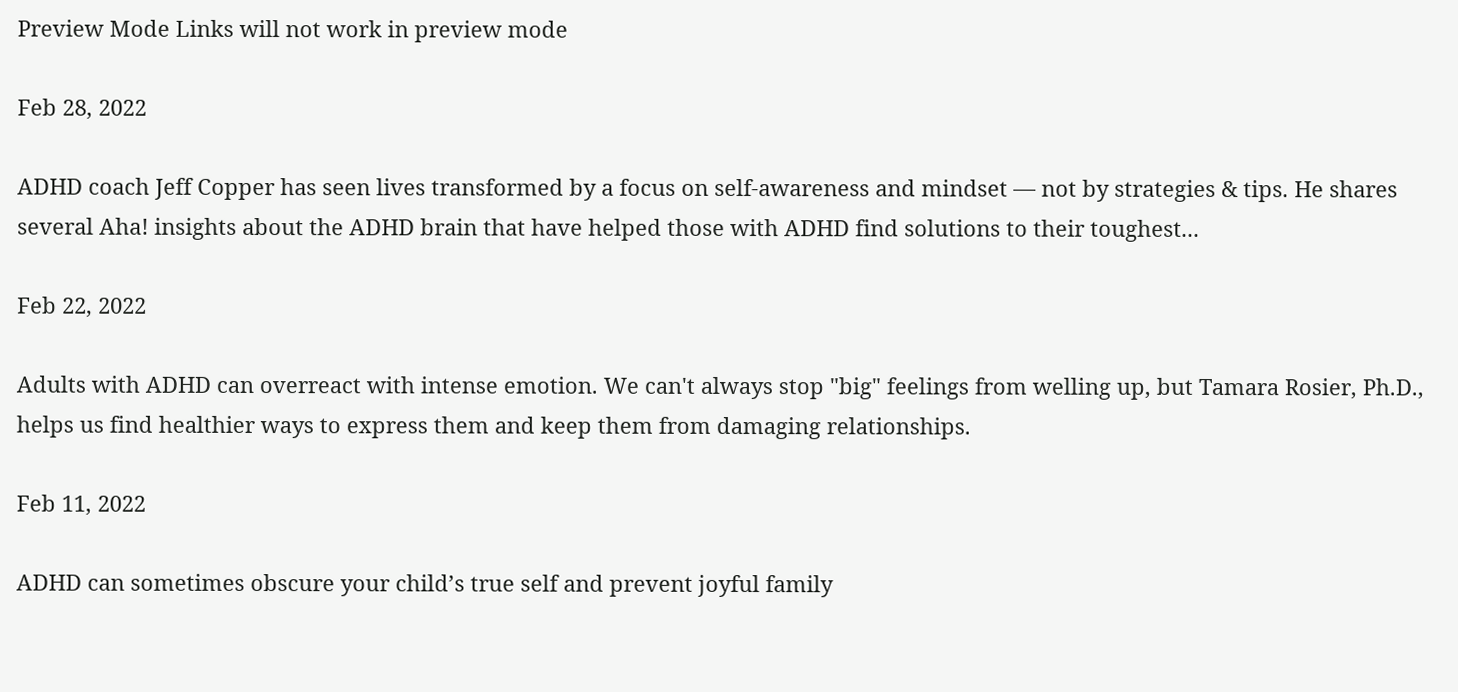Preview Mode Links will not work in preview mode

Feb 28, 2022

ADHD coach Jeff Copper has seen lives transformed by a focus on self-awareness and mindset — not by strategies & tips. He shares several Aha! insights about the ADHD brain that have helped those with ADHD find solutions to their toughest...

Feb 22, 2022

Adults with ADHD can overreact with intense emotion. We can't always stop "big" feelings from welling up, but Tamara Rosier, Ph.D., helps us find healthier ways to express them and keep them from damaging relationships.

Feb 11, 2022

ADHD can sometimes obscure your child’s true self and prevent joyful family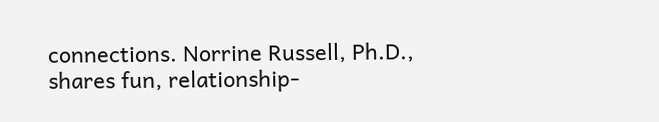connections. Norrine Russell, Ph.D., shares fun, relationship-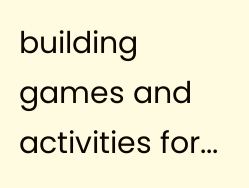building games and activities for...